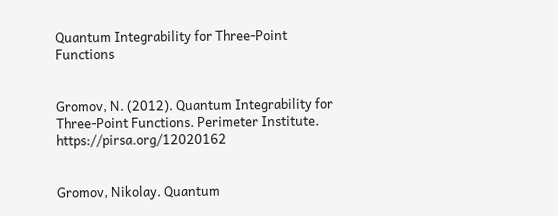Quantum Integrability for Three-Point Functions


Gromov, N. (2012). Quantum Integrability for Three-Point Functions. Perimeter Institute. https://pirsa.org/12020162


Gromov, Nikolay. Quantum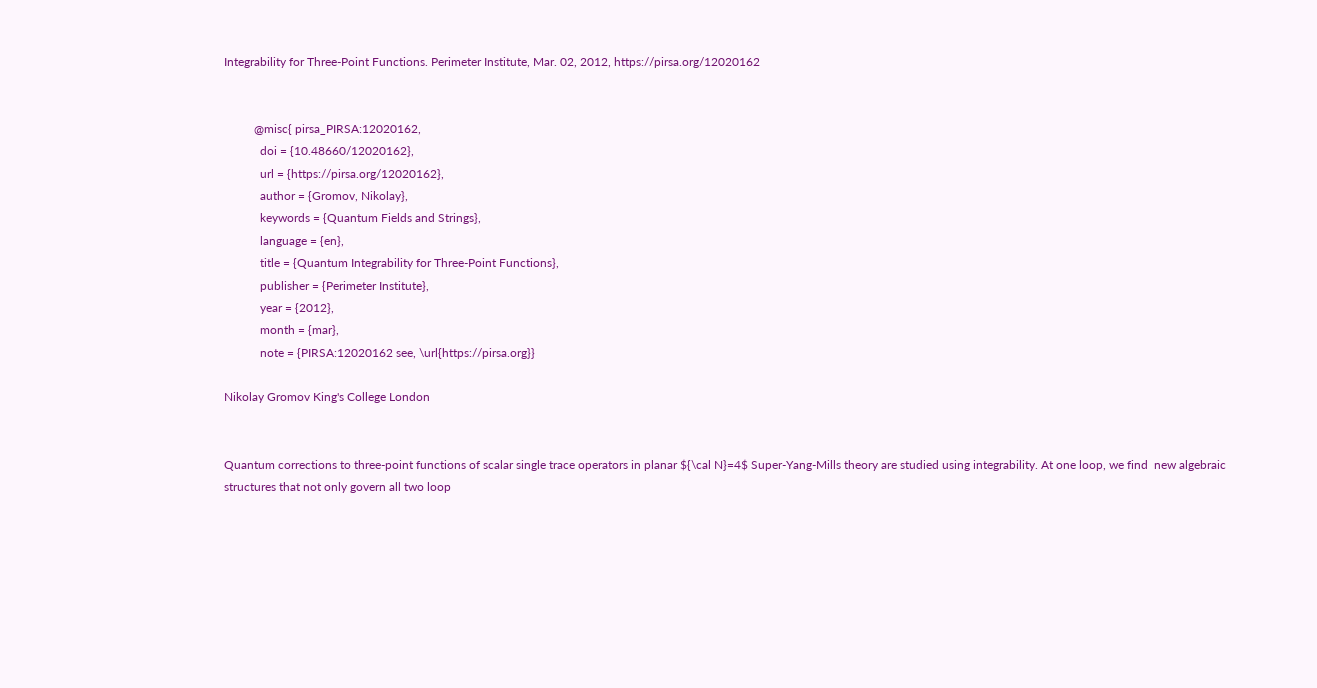Integrability for Three-Point Functions. Perimeter Institute, Mar. 02, 2012, https://pirsa.org/12020162


          @misc{ pirsa_PIRSA:12020162,
            doi = {10.48660/12020162},
            url = {https://pirsa.org/12020162},
            author = {Gromov, Nikolay},
            keywords = {Quantum Fields and Strings},
            language = {en},
            title = {Quantum Integrability for Three-Point Functions},
            publisher = {Perimeter Institute},
            year = {2012},
            month = {mar},
            note = {PIRSA:12020162 see, \url{https://pirsa.org}}

Nikolay Gromov King's College London


Quantum corrections to three-point functions of scalar single trace operators in planar ${\cal N}=4$ Super-Yang-Mills theory are studied using integrability. At one loop, we find  new algebraic structures that not only govern all two loop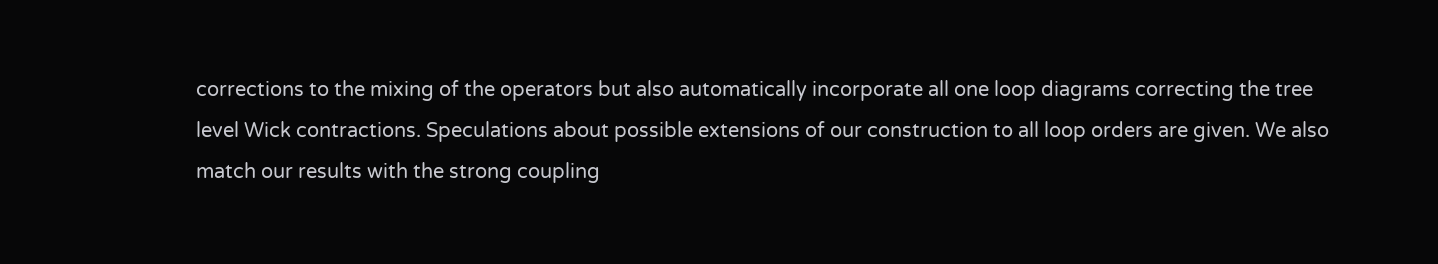corrections to the mixing of the operators but also automatically incorporate all one loop diagrams correcting the tree level Wick contractions. Speculations about possible extensions of our construction to all loop orders are given. We also match our results with the strong coupling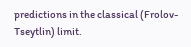predictions in the classical (Frolov-Tseytlin) limit.